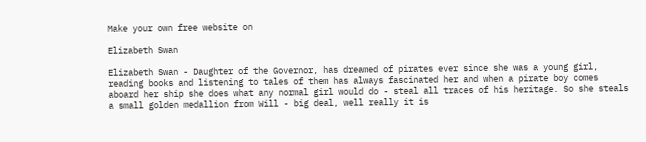Make your own free website on

Elizabeth Swan

Elizabeth Swan - Daughter of the Governor, has dreamed of pirates ever since she was a young girl, reading books and listening to tales of them has always fascinated her and when a pirate boy comes aboard her ship she does what any normal girl would do - steal all traces of his heritage. So she steals a small golden medallion from Will - big deal, well really it is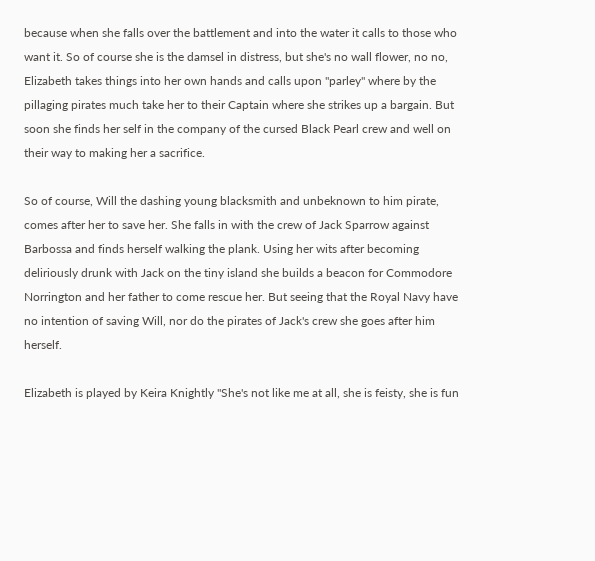because when she falls over the battlement and into the water it calls to those who want it. So of course she is the damsel in distress, but she's no wall flower, no no, Elizabeth takes things into her own hands and calls upon "parley" where by the pillaging pirates much take her to their Captain where she strikes up a bargain. But soon she finds her self in the company of the cursed Black Pearl crew and well on their way to making her a sacrifice.

So of course, Will the dashing young blacksmith and unbeknown to him pirate, comes after her to save her. She falls in with the crew of Jack Sparrow against Barbossa and finds herself walking the plank. Using her wits after becoming deliriously drunk with Jack on the tiny island she builds a beacon for Commodore Norrington and her father to come rescue her. But seeing that the Royal Navy have no intention of saving Will, nor do the pirates of Jack's crew she goes after him herself.

Elizabeth is played by Keira Knightly "She's not like me at all, she is feisty, she is fun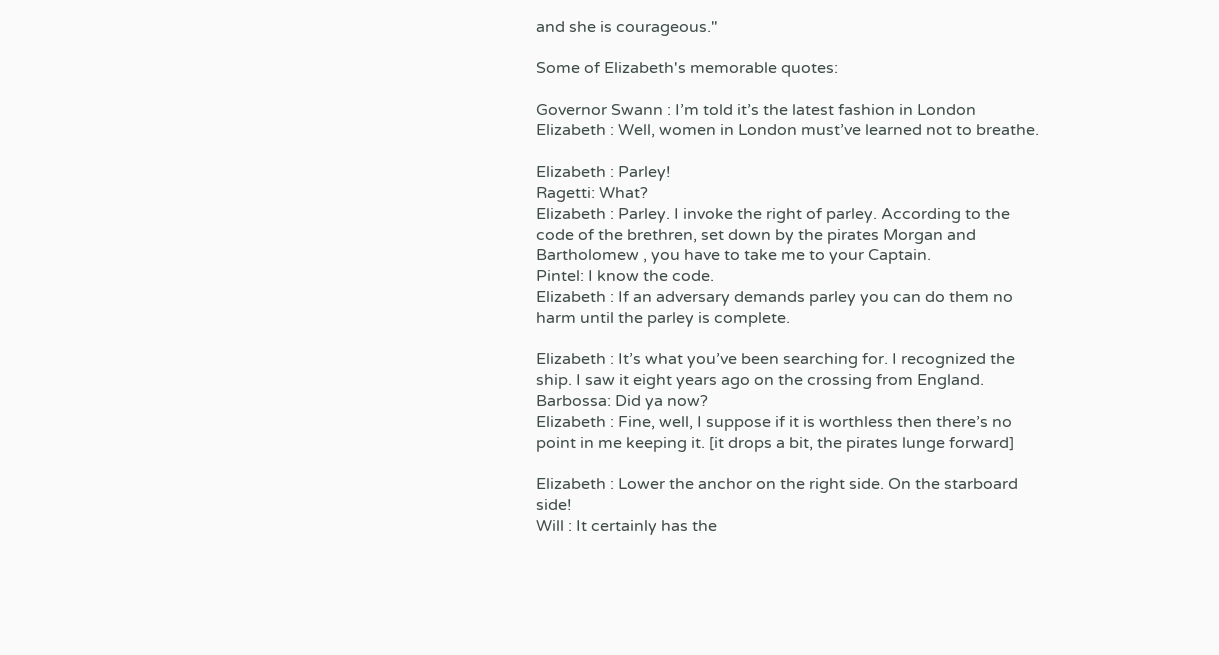and she is courageous."

Some of Elizabeth's memorable quotes:

Governor Swann : I’m told it’s the latest fashion in London
Elizabeth : Well, women in London must’ve learned not to breathe.

Elizabeth : Parley!
Ragetti: What?
Elizabeth : Parley. I invoke the right of parley. According to the code of the brethren, set down by the pirates Morgan and Bartholomew , you have to take me to your Captain.
Pintel: I know the code.
Elizabeth : If an adversary demands parley you can do them no harm until the parley is complete.

Elizabeth : It’s what you’ve been searching for. I recognized the ship. I saw it eight years ago on the crossing from England.
Barbossa: Did ya now?
Elizabeth : Fine, well, I suppose if it is worthless then there’s no point in me keeping it. [it drops a bit, the pirates lunge forward]

Elizabeth : Lower the anchor on the right side. On the starboard side!
Will : It certainly has the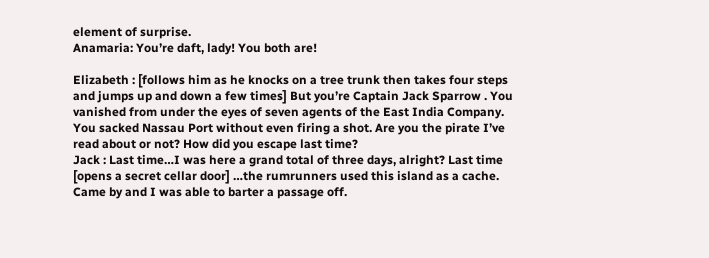element of surprise.
Anamaria: You’re daft, lady! You both are!

Elizabeth : [follows him as he knocks on a tree trunk then takes four steps and jumps up and down a few times] But you’re Captain Jack Sparrow . You vanished from under the eyes of seven agents of the East India Company. You sacked Nassau Port without even firing a shot. Are you the pirate I’ve read about or not? How did you escape last time?
Jack : Last time…I was here a grand total of three days, alright? Last time [opens a secret cellar door] …the rumrunners used this island as a cache. Came by and I was able to barter a passage off.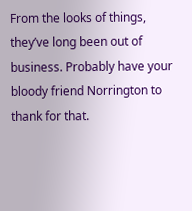From the looks of things, they’ve long been out of business. Probably have your bloody friend Norrington to thank for that.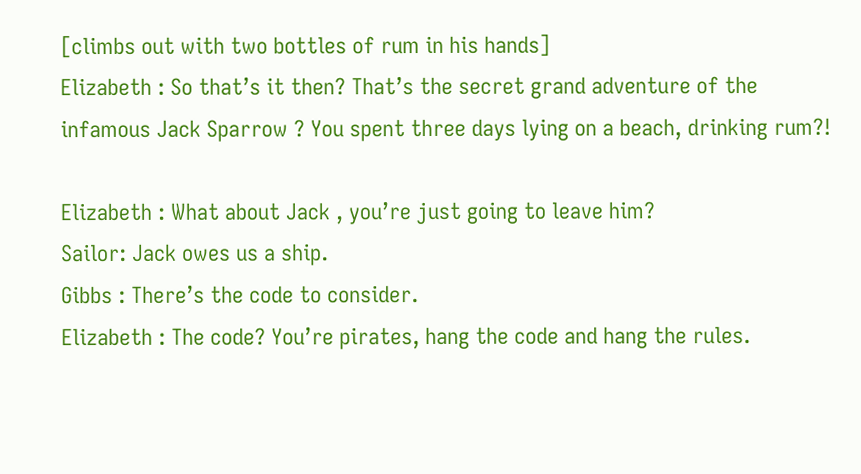[climbs out with two bottles of rum in his hands]
Elizabeth : So that’s it then? That’s the secret grand adventure of the infamous Jack Sparrow ? You spent three days lying on a beach, drinking rum?!

Elizabeth : What about Jack , you’re just going to leave him?
Sailor: Jack owes us a ship.
Gibbs : There’s the code to consider.
Elizabeth : The code? You’re pirates, hang the code and hang the rules.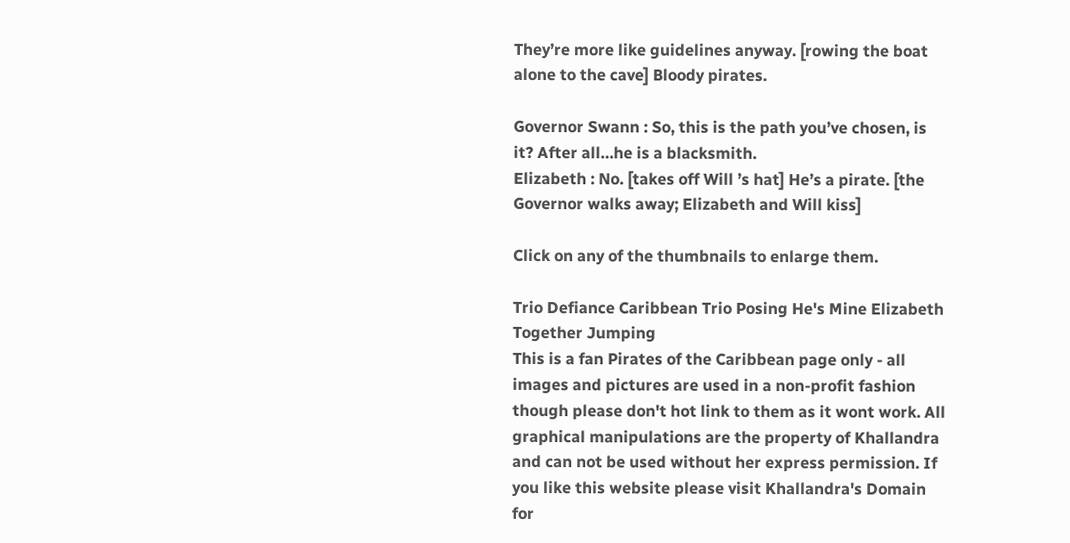They’re more like guidelines anyway. [rowing the boat alone to the cave] Bloody pirates.

Governor Swann : So, this is the path you’ve chosen, is it? After all…he is a blacksmith.
Elizabeth : No. [takes off Will ’s hat] He’s a pirate. [the Governor walks away; Elizabeth and Will kiss]

Click on any of the thumbnails to enlarge them.

Trio Defiance Caribbean Trio Posing He's Mine Elizabeth Together Jumping
This is a fan Pirates of the Caribbean page only - all images and pictures are used in a non-profit fashion though please don't hot link to them as it wont work. All graphical manipulations are the property of Khallandra and can not be used without her express permission. If you like this website please visit Khallandra's Domain for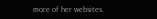more of her websites.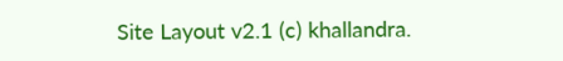Site Layout v2.1 (c) khallandra.